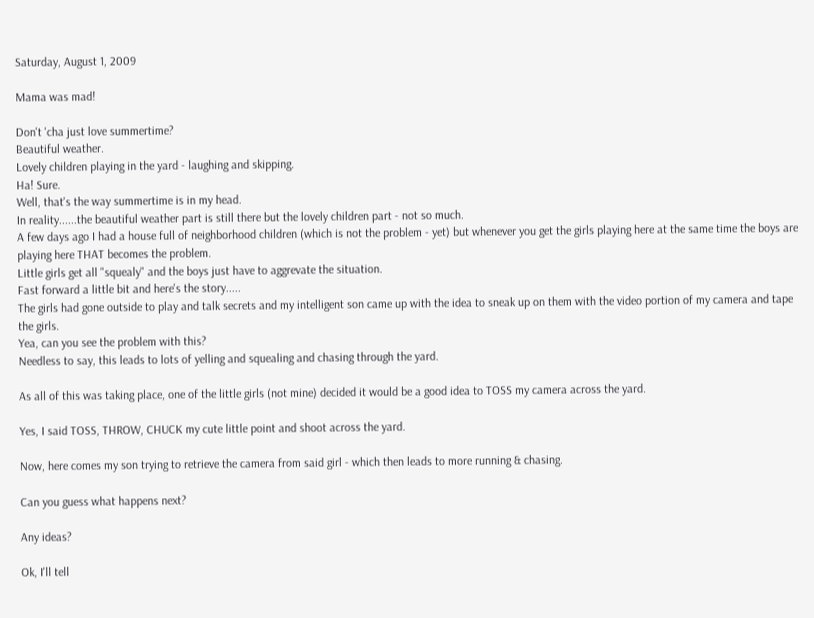Saturday, August 1, 2009

Mama was mad!

Don't 'cha just love summertime?
Beautiful weather.
Lovely children playing in the yard - laughing and skipping.
Ha! Sure.
Well, that's the way summertime is in my head.
In reality......the beautiful weather part is still there but the lovely children part - not so much.
A few days ago I had a house full of neighborhood children (which is not the problem - yet) but whenever you get the girls playing here at the same time the boys are playing here THAT becomes the problem.
Little girls get all "squealy" and the boys just have to aggrevate the situation.
Fast forward a little bit and here's the story.....
The girls had gone outside to play and talk secrets and my intelligent son came up with the idea to sneak up on them with the video portion of my camera and tape the girls.
Yea, can you see the problem with this?
Needless to say, this leads to lots of yelling and squealing and chasing through the yard.

As all of this was taking place, one of the little girls (not mine) decided it would be a good idea to TOSS my camera across the yard.

Yes, I said TOSS, THROW, CHUCK my cute little point and shoot across the yard.

Now, here comes my son trying to retrieve the camera from said girl - which then leads to more running & chasing.

Can you guess what happens next?

Any ideas?

Ok, I'll tell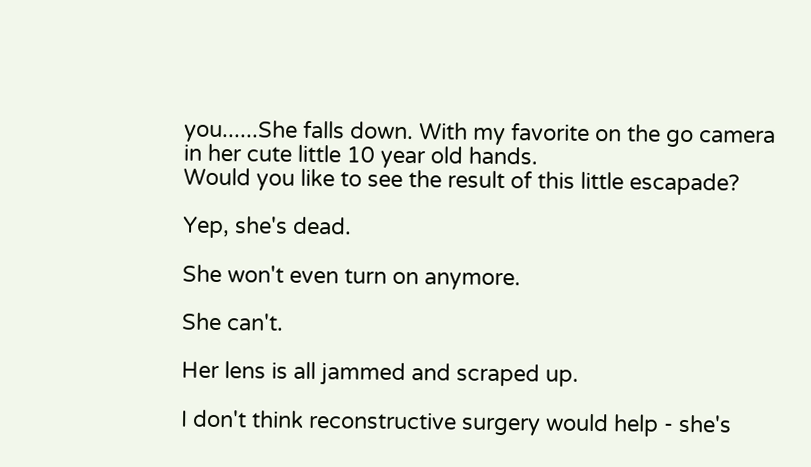you......She falls down. With my favorite on the go camera in her cute little 10 year old hands.
Would you like to see the result of this little escapade?

Yep, she's dead.

She won't even turn on anymore.

She can't.

Her lens is all jammed and scraped up.

I don't think reconstructive surgery would help - she's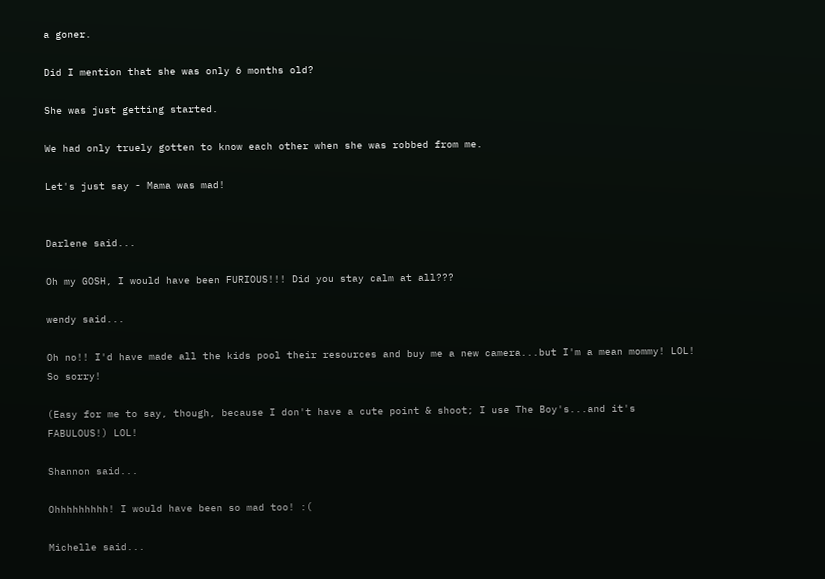a goner.

Did I mention that she was only 6 months old?

She was just getting started.

We had only truely gotten to know each other when she was robbed from me.

Let's just say - Mama was mad!


Darlene said...

Oh my GOSH, I would have been FURIOUS!!! Did you stay calm at all???

wendy said...

Oh no!! I'd have made all the kids pool their resources and buy me a new camera...but I'm a mean mommy! LOL! So sorry!

(Easy for me to say, though, because I don't have a cute point & shoot; I use The Boy's...and it's FABULOUS!) LOL!

Shannon said...

Ohhhhhhhhh! I would have been so mad too! :(

Michelle said...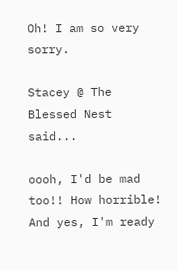Oh! I am so very sorry.

Stacey @ The Blessed Nest said...

oooh, I'd be mad too!! How horrible! And yes, I'm ready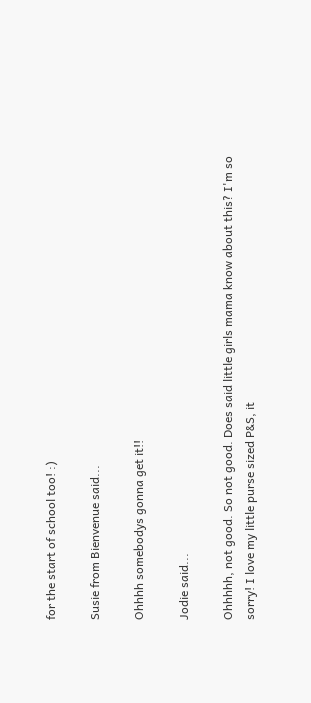for the start of school too! :)

Susie from Bienvenue said...

Ohhhh somebodys gonna get it!!

Jodie said...

Ohhhhh, not good. So not good. Does said little girls mama know about this? I'm so sorry! I love my little purse sized P&S, it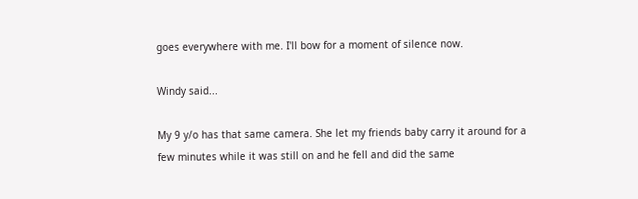goes everywhere with me. I'll bow for a moment of silence now.

Windy said...

My 9 y/o has that same camera. She let my friends baby carry it around for a few minutes while it was still on and he fell and did the same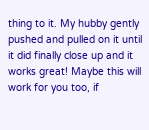thing to it. My hubby gently pushed and pulled on it until it did finally close up and it works great! Maybe this will work for you too, if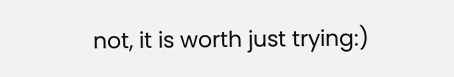not, it is worth just trying:)